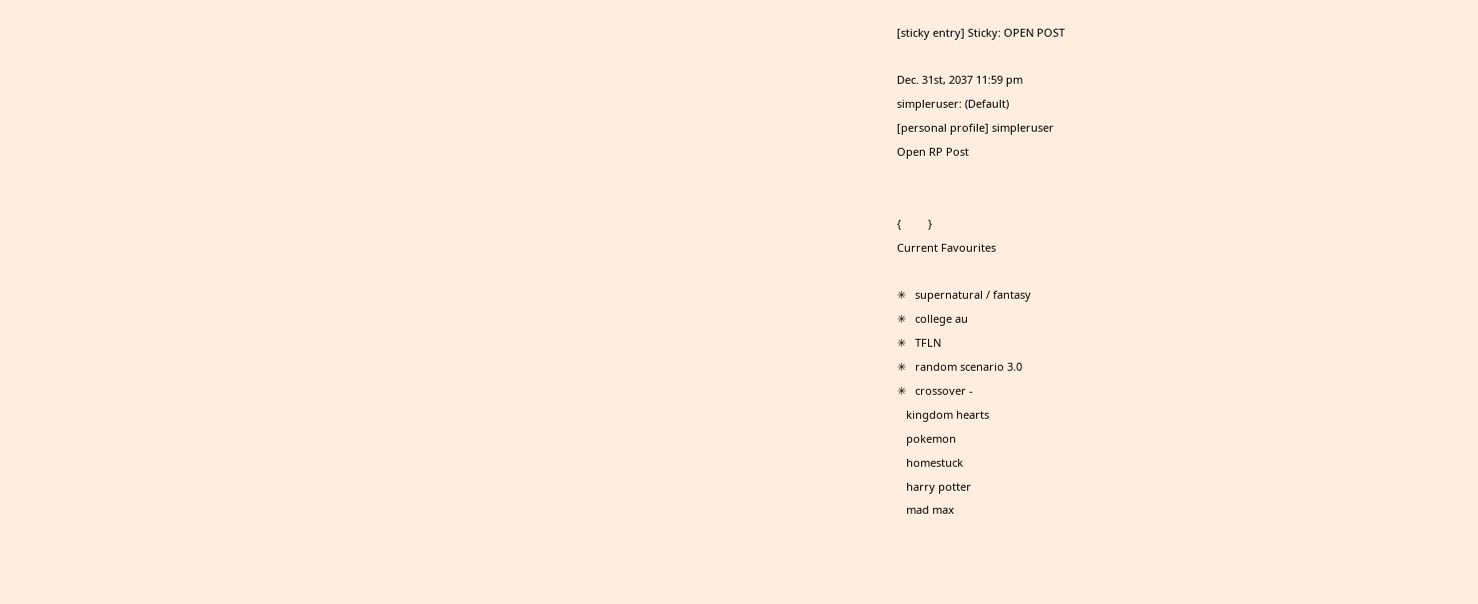[sticky entry] Sticky: OPEN POST

Dec. 31st, 2037 11:59 pm
simpleruser: (Default)
[personal profile] simpleruser
Open RP Post


{         }
Current Favourites

✳   supernatural / fantasy
✳   college au
✳   TFLN
✳   random scenario 3.0
✳   crossover -
   kingdom hearts
   pokemon
   homestuck
   harry potter
   mad max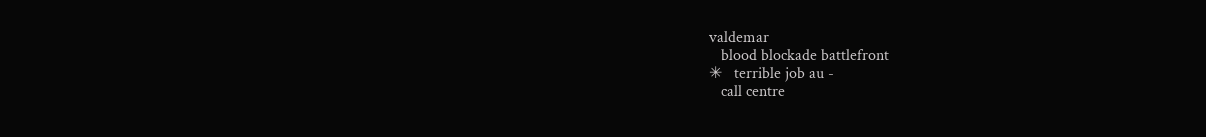valdemar
   blood blockade battlefront
✳   terrible job au -
   call centre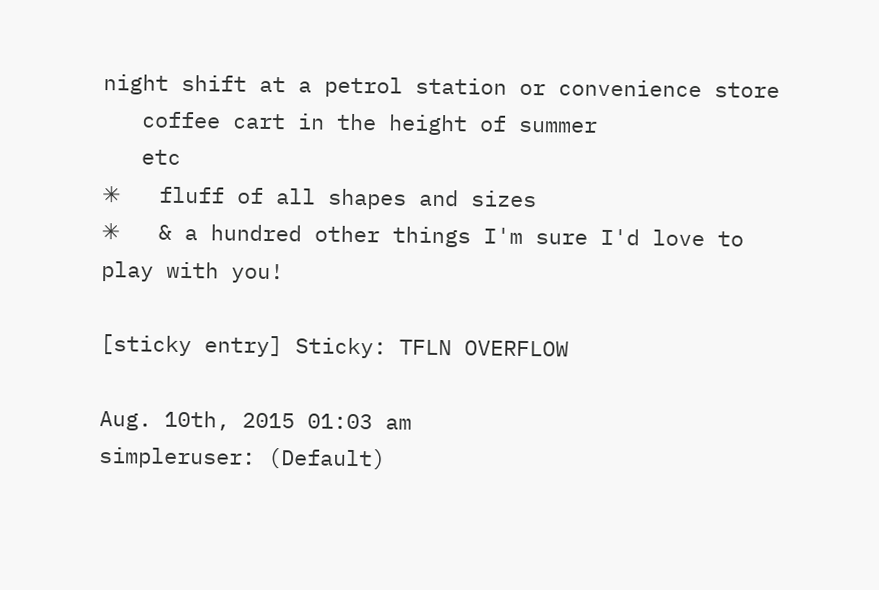night shift at a petrol station or convenience store
   coffee cart in the height of summer
   etc
✳   fluff of all shapes and sizes
✳   & a hundred other things I'm sure I'd love to play with you!

[sticky entry] Sticky: TFLN OVERFLOW

Aug. 10th, 2015 01:03 am
simpleruser: (Default)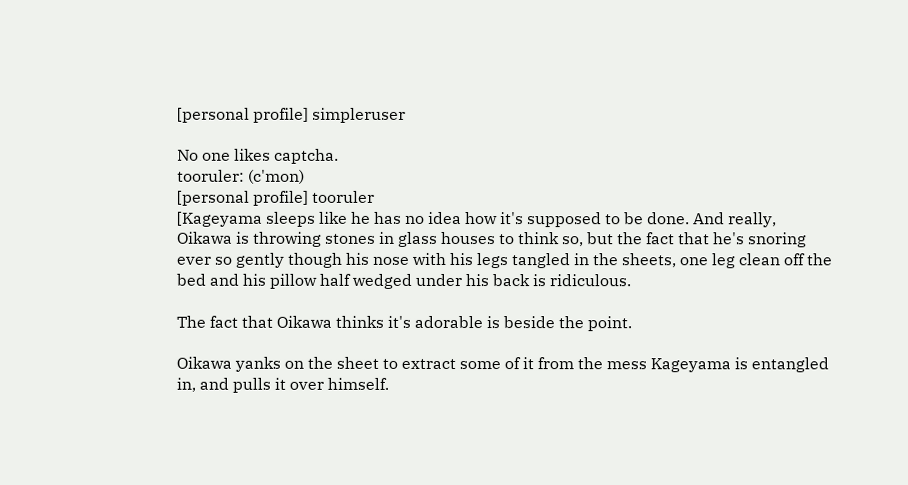[personal profile] simpleruser

No one likes captcha.
tooruler: (c'mon)
[personal profile] tooruler
[Kageyama sleeps like he has no idea how it's supposed to be done. And really, Oikawa is throwing stones in glass houses to think so, but the fact that he's snoring ever so gently though his nose with his legs tangled in the sheets, one leg clean off the bed and his pillow half wedged under his back is ridiculous.

The fact that Oikawa thinks it's adorable is beside the point.

Oikawa yanks on the sheet to extract some of it from the mess Kageyama is entangled in, and pulls it over himself.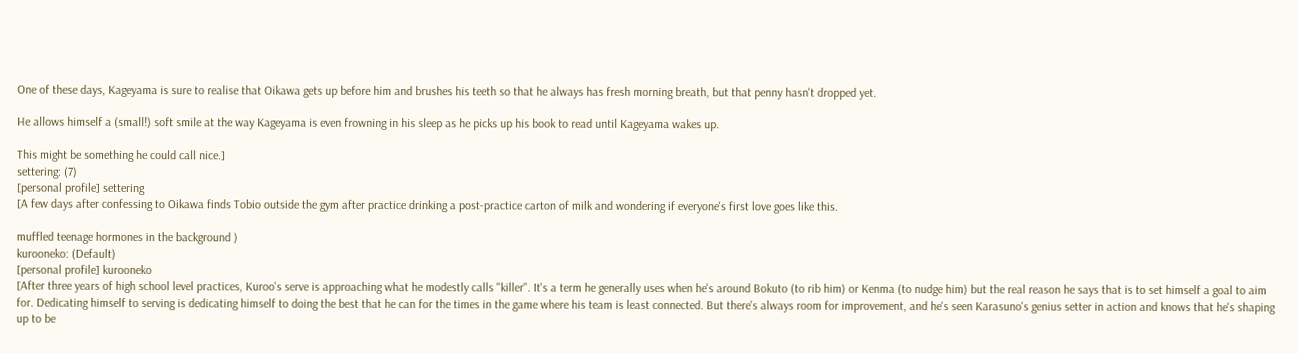One of these days, Kageyama is sure to realise that Oikawa gets up before him and brushes his teeth so that he always has fresh morning breath, but that penny hasn't dropped yet.

He allows himself a (small!) soft smile at the way Kageyama is even frowning in his sleep as he picks up his book to read until Kageyama wakes up.

This might be something he could call nice.]
settering: (7)
[personal profile] settering
[A few days after confessing to Oikawa finds Tobio outside the gym after practice drinking a post-practice carton of milk and wondering if everyone's first love goes like this.

muffled teenage hormones in the background )
kurooneko: (Default)
[personal profile] kurooneko
[After three years of high school level practices, Kuroo's serve is approaching what he modestly calls "killer". It's a term he generally uses when he's around Bokuto (to rib him) or Kenma (to nudge him) but the real reason he says that is to set himself a goal to aim for. Dedicating himself to serving is dedicating himself to doing the best that he can for the times in the game where his team is least connected. But there's always room for improvement, and he's seen Karasuno's genius setter in action and knows that he's shaping up to be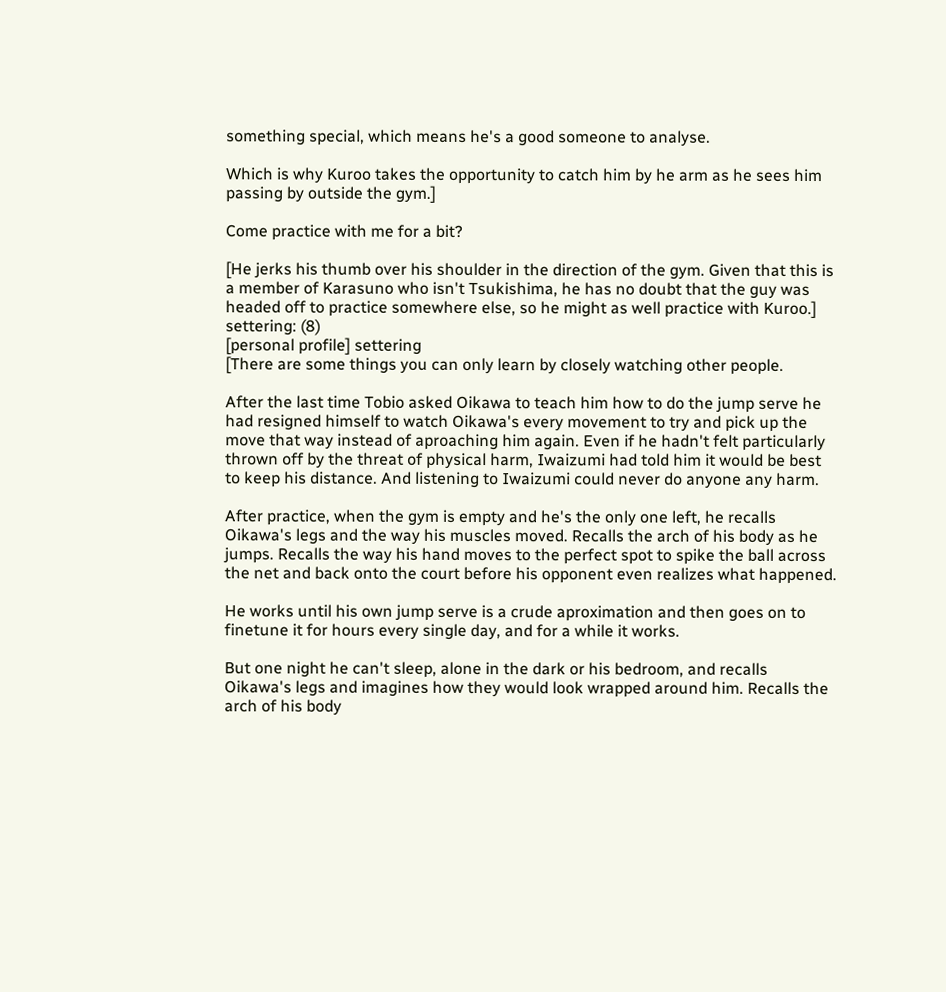something special, which means he's a good someone to analyse.

Which is why Kuroo takes the opportunity to catch him by he arm as he sees him passing by outside the gym.]

Come practice with me for a bit?

[He jerks his thumb over his shoulder in the direction of the gym. Given that this is a member of Karasuno who isn't Tsukishima, he has no doubt that the guy was headed off to practice somewhere else, so he might as well practice with Kuroo.]
settering: (8)
[personal profile] settering
[There are some things you can only learn by closely watching other people.

After the last time Tobio asked Oikawa to teach him how to do the jump serve he had resigned himself to watch Oikawa's every movement to try and pick up the move that way instead of aproaching him again. Even if he hadn't felt particularly thrown off by the threat of physical harm, Iwaizumi had told him it would be best to keep his distance. And listening to Iwaizumi could never do anyone any harm.

After practice, when the gym is empty and he's the only one left, he recalls Oikawa's legs and the way his muscles moved. Recalls the arch of his body as he jumps. Recalls the way his hand moves to the perfect spot to spike the ball across the net and back onto the court before his opponent even realizes what happened.

He works until his own jump serve is a crude aproximation and then goes on to finetune it for hours every single day, and for a while it works.

But one night he can't sleep, alone in the dark or his bedroom, and recalls Oikawa's legs and imagines how they would look wrapped around him. Recalls the arch of his body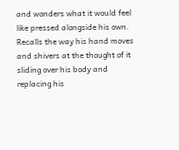and wonders what it would feel like pressed alongside his own. Recalls the way his hand moves and shivers at the thought of it sliding over his body and replacing his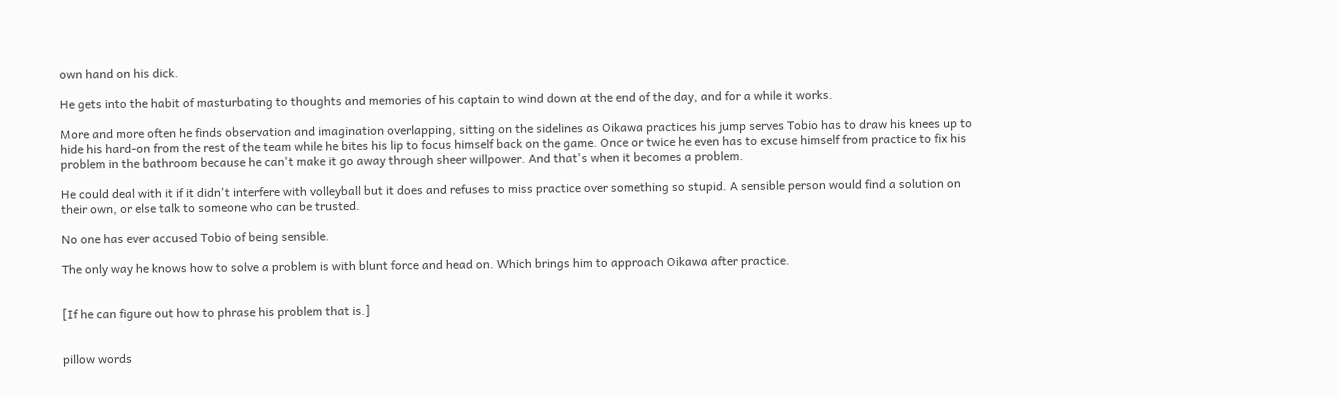own hand on his dick.

He gets into the habit of masturbating to thoughts and memories of his captain to wind down at the end of the day, and for a while it works.

More and more often he finds observation and imagination overlapping, sitting on the sidelines as Oikawa practices his jump serves Tobio has to draw his knees up to hide his hard-on from the rest of the team while he bites his lip to focus himself back on the game. Once or twice he even has to excuse himself from practice to fix his problem in the bathroom because he can't make it go away through sheer willpower. And that's when it becomes a problem.

He could deal with it if it didn't interfere with volleyball but it does and refuses to miss practice over something so stupid. A sensible person would find a solution on their own, or else talk to someone who can be trusted.

No one has ever accused Tobio of being sensible.

The only way he knows how to solve a problem is with blunt force and head on. Which brings him to approach Oikawa after practice.


[If he can figure out how to phrase his problem that is.]


pillow words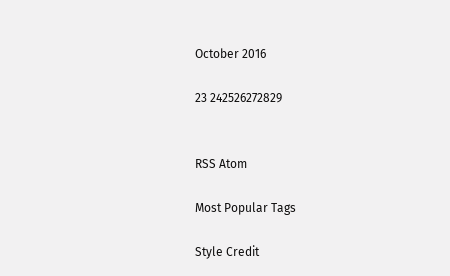October 2016

23 242526272829


RSS Atom

Most Popular Tags

Style Credit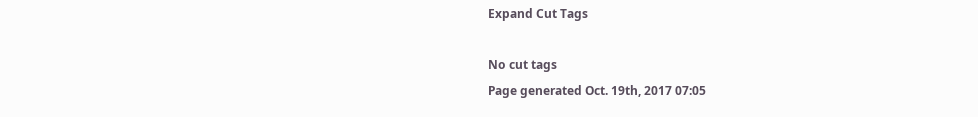Expand Cut Tags

No cut tags
Page generated Oct. 19th, 2017 07:05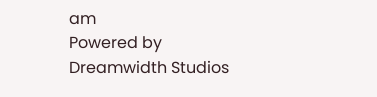am
Powered by Dreamwidth Studios